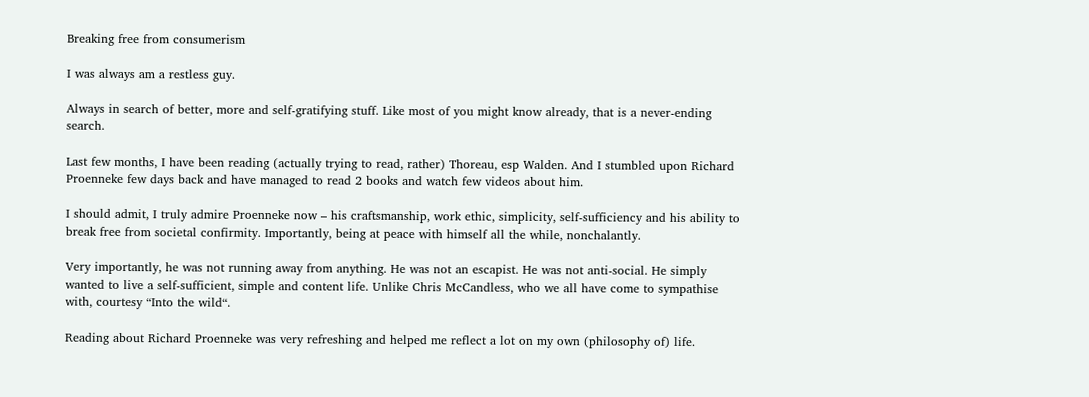Breaking free from consumerism

I was always am a restless guy.

Always in search of better, more and self-gratifying stuff. Like most of you might know already, that is a never-ending search.

Last few months, I have been reading (actually trying to read, rather) Thoreau, esp Walden. And I stumbled upon Richard Proenneke few days back and have managed to read 2 books and watch few videos about him.

I should admit, I truly admire Proenneke now – his craftsmanship, work ethic, simplicity, self-sufficiency and his ability to break free from societal confirmity. Importantly, being at peace with himself all the while, nonchalantly.

Very importantly, he was not running away from anything. He was not an escapist. He was not anti-social. He simply wanted to live a self-sufficient, simple and content life. Unlike Chris McCandless, who we all have come to sympathise with, courtesy “Into the wild“.

Reading about Richard Proenneke was very refreshing and helped me reflect a lot on my own (philosophy of) life.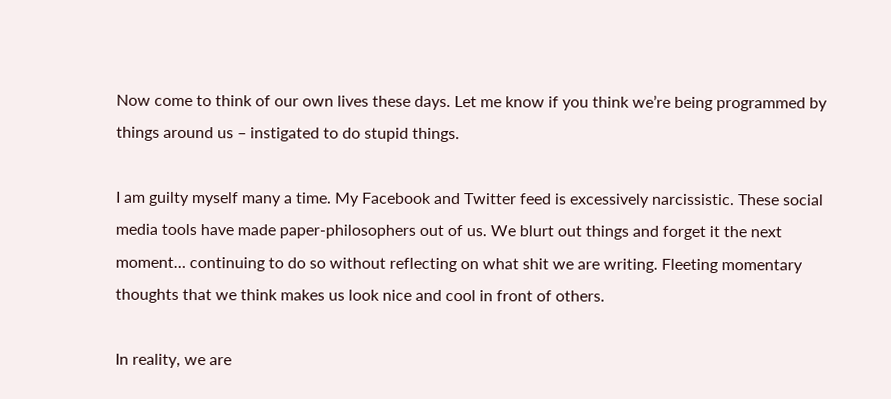Now come to think of our own lives these days. Let me know if you think we’re being programmed by things around us – instigated to do stupid things.

I am guilty myself many a time. My Facebook and Twitter feed is excessively narcissistic. These social media tools have made paper-philosophers out of us. We blurt out things and forget it the next moment… continuing to do so without reflecting on what shit we are writing. Fleeting momentary thoughts that we think makes us look nice and cool in front of others.

In reality, we are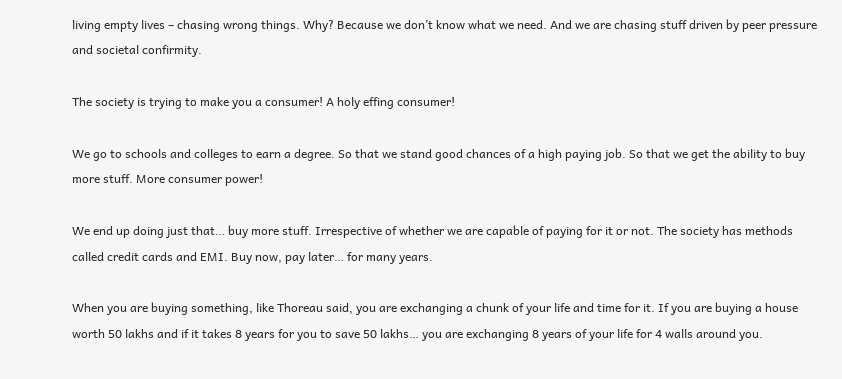living empty lives – chasing wrong things. Why? Because we don’t know what we need. And we are chasing stuff driven by peer pressure and societal confirmity.

The society is trying to make you a consumer! A holy effing consumer!

We go to schools and colleges to earn a degree. So that we stand good chances of a high paying job. So that we get the ability to buy more stuff. More consumer power!

We end up doing just that… buy more stuff. Irrespective of whether we are capable of paying for it or not. The society has methods called credit cards and EMI. Buy now, pay later… for many years.

When you are buying something, like Thoreau said, you are exchanging a chunk of your life and time for it. If you are buying a house worth 50 lakhs and if it takes 8 years for you to save 50 lakhs… you are exchanging 8 years of your life for 4 walls around you.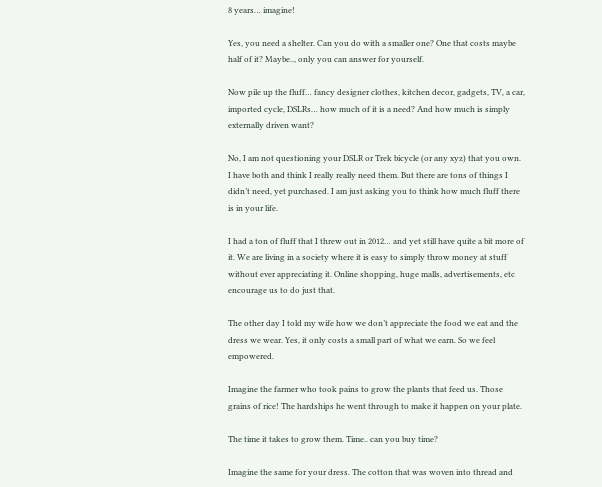8 years… imagine!

Yes, you need a shelter. Can you do with a smaller one? One that costs maybe half of it? Maybe.., only you can answer for yourself.

Now pile up the fluff… fancy designer clothes, kitchen decor, gadgets, TV, a car, imported cycle, DSLRs… how much of it is a need? And how much is simply externally driven want?

No, I am not questioning your DSLR or Trek bicycle (or any xyz) that you own. I have both and think I really really need them. But there are tons of things I didn’t need, yet purchased. I am just asking you to think how much fluff there is in your life.

I had a ton of fluff that I threw out in 2012… and yet still have quite a bit more of it. We are living in a society where it is easy to simply throw money at stuff without ever appreciating it. Online shopping, huge malls, advertisements, etc encourage us to do just that.

The other day I told my wife how we don’t appreciate the food we eat and the dress we wear. Yes, it only costs a small part of what we earn. So we feel empowered.

Imagine the farmer who took pains to grow the plants that feed us. Those grains of rice! The hardships he went through to make it happen on your plate.

The time it takes to grow them. Time.. can you buy time?

Imagine the same for your dress. The cotton that was woven into thread and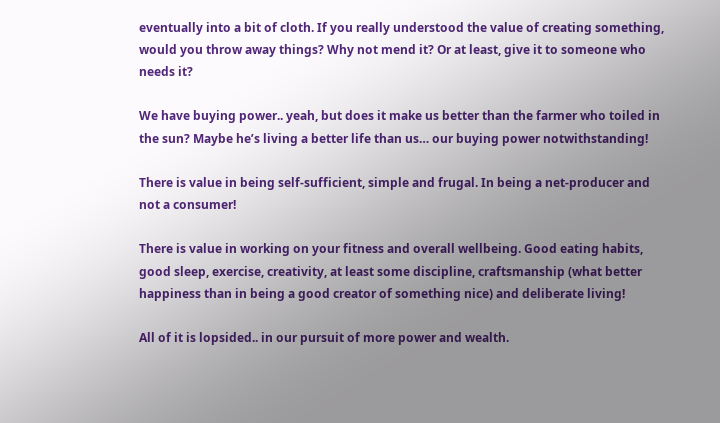eventually into a bit of cloth. If you really understood the value of creating something, would you throw away things? Why not mend it? Or at least, give it to someone who needs it?

We have buying power.. yeah, but does it make us better than the farmer who toiled in the sun? Maybe he’s living a better life than us… our buying power notwithstanding!

There is value in being self-sufficient, simple and frugal. In being a net-producer and not a consumer!

There is value in working on your fitness and overall wellbeing. Good eating habits, good sleep, exercise, creativity, at least some discipline, craftsmanship (what better happiness than in being a good creator of something nice) and deliberate living!

All of it is lopsided.. in our pursuit of more power and wealth.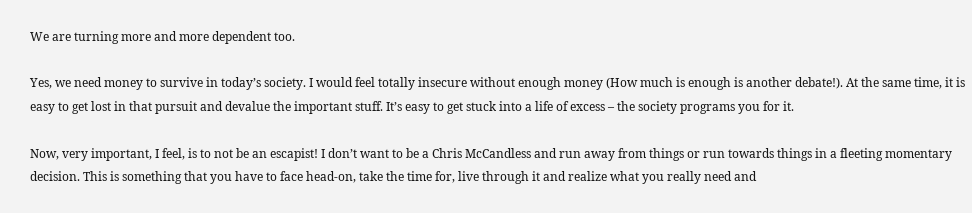We are turning more and more dependent too.

Yes, we need money to survive in today’s society. I would feel totally insecure without enough money (How much is enough is another debate!). At the same time, it is easy to get lost in that pursuit and devalue the important stuff. It’s easy to get stuck into a life of excess – the society programs you for it.

Now, very important, I feel, is to not be an escapist! I don’t want to be a Chris McCandless and run away from things or run towards things in a fleeting momentary decision. This is something that you have to face head-on, take the time for, live through it and realize what you really need and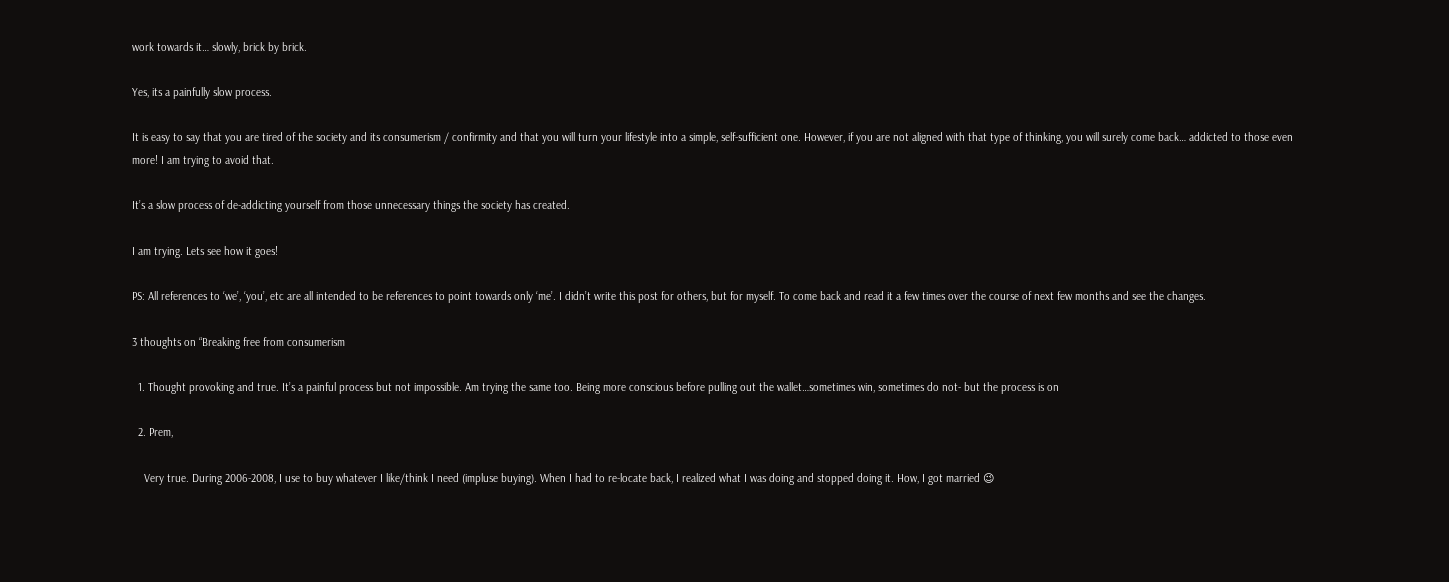work towards it… slowly, brick by brick.

Yes, its a painfully slow process.

It is easy to say that you are tired of the society and its consumerism / confirmity and that you will turn your lifestyle into a simple, self-sufficient one. However, if you are not aligned with that type of thinking, you will surely come back… addicted to those even more! I am trying to avoid that.

It’s a slow process of de-addicting yourself from those unnecessary things the society has created.

I am trying. Lets see how it goes!

PS: All references to ‘we’, ‘you’, etc are all intended to be references to point towards only ‘me’. I didn’t write this post for others, but for myself. To come back and read it a few times over the course of next few months and see the changes.

3 thoughts on “Breaking free from consumerism

  1. Thought provoking and true. It’s a painful process but not impossible. Am trying the same too. Being more conscious before pulling out the wallet…sometimes win, sometimes do not- but the process is on

  2. Prem,

    Very true. During 2006-2008, I use to buy whatever I like/think I need (impluse buying). When I had to re-locate back, I realized what I was doing and stopped doing it. How, I got married 😉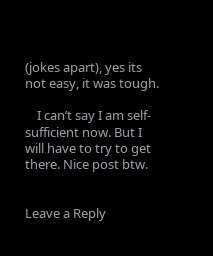(jokes apart), yes its not easy, it was tough.

    I can’t say I am self-sufficient now. But I will have to try to get there. Nice post btw.


Leave a Reply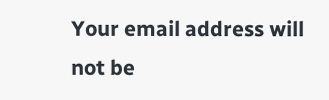Your email address will not be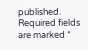published. Required fields are marked *